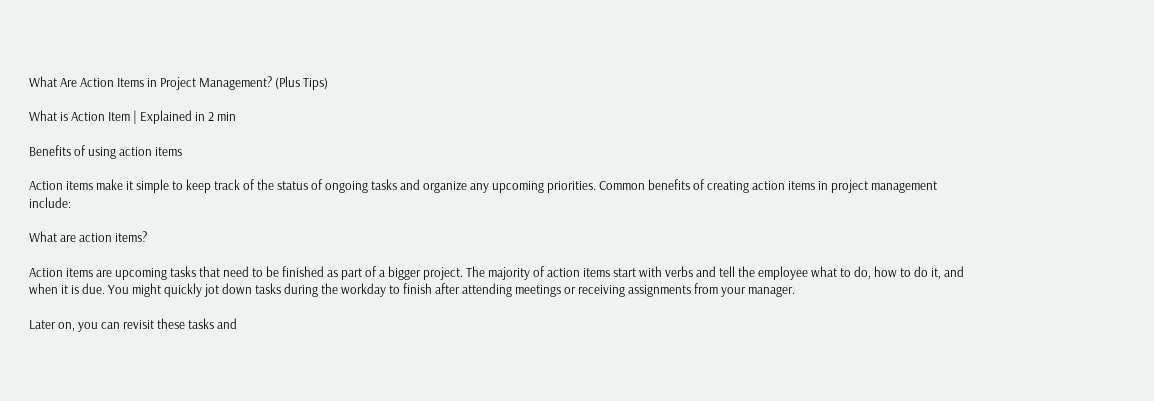What Are Action Items in Project Management? (Plus Tips)

What is Action Item | Explained in 2 min

Benefits of using action items

Action items make it simple to keep track of the status of ongoing tasks and organize any upcoming priorities. Common benefits of creating action items in project management include:

What are action items?

Action items are upcoming tasks that need to be finished as part of a bigger project. The majority of action items start with verbs and tell the employee what to do, how to do it, and when it is due. You might quickly jot down tasks during the workday to finish after attending meetings or receiving assignments from your manager.

Later on, you can revisit these tasks and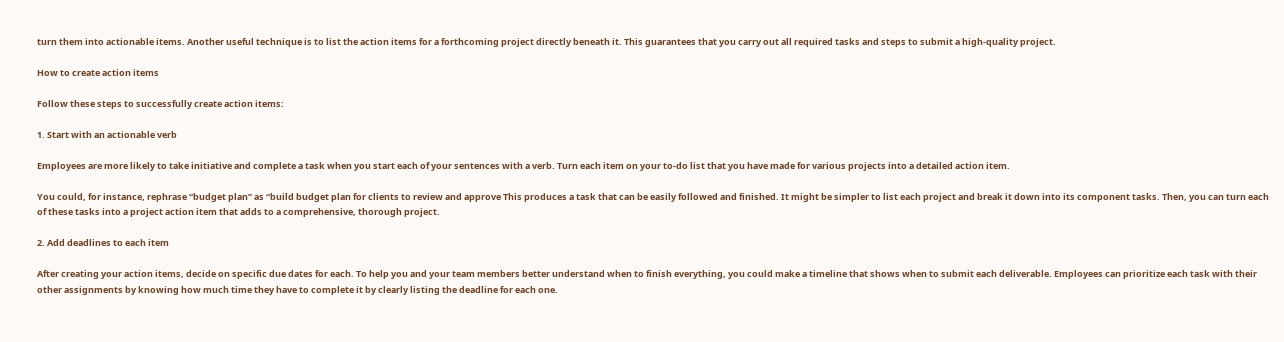turn them into actionable items. Another useful technique is to list the action items for a forthcoming project directly beneath it. This guarantees that you carry out all required tasks and steps to submit a high-quality project.

How to create action items

Follow these steps to successfully create action items:

1. Start with an actionable verb

Employees are more likely to take initiative and complete a task when you start each of your sentences with a verb. Turn each item on your to-do list that you have made for various projects into a detailed action item.

You could, for instance, rephrase “budget plan” as “build budget plan for clients to review and approve This produces a task that can be easily followed and finished. It might be simpler to list each project and break it down into its component tasks. Then, you can turn each of these tasks into a project action item that adds to a comprehensive, thorough project.

2. Add deadlines to each item

After creating your action items, decide on specific due dates for each. To help you and your team members better understand when to finish everything, you could make a timeline that shows when to submit each deliverable. Employees can prioritize each task with their other assignments by knowing how much time they have to complete it by clearly listing the deadline for each one.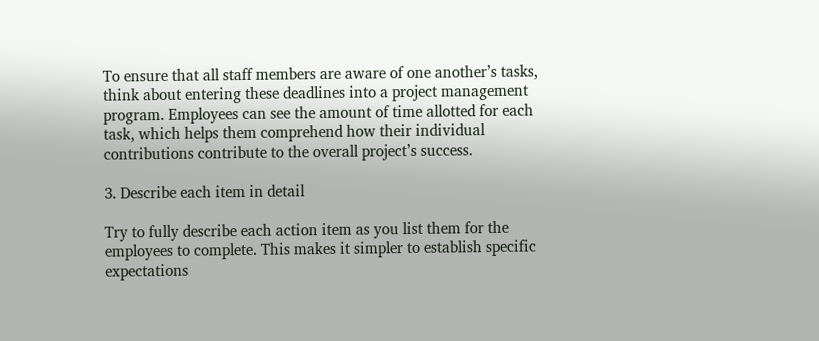To ensure that all staff members are aware of one another’s tasks, think about entering these deadlines into a project management program. Employees can see the amount of time allotted for each task, which helps them comprehend how their individual contributions contribute to the overall project’s success.

3. Describe each item in detail

Try to fully describe each action item as you list them for the employees to complete. This makes it simpler to establish specific expectations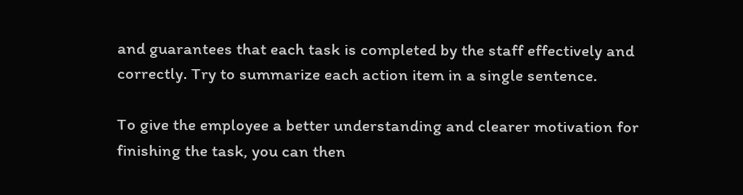and guarantees that each task is completed by the staff effectively and correctly. Try to summarize each action item in a single sentence.

To give the employee a better understanding and clearer motivation for finishing the task, you can then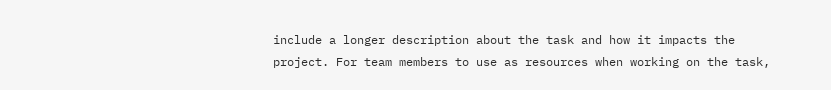include a longer description about the task and how it impacts the project. For team members to use as resources when working on the task,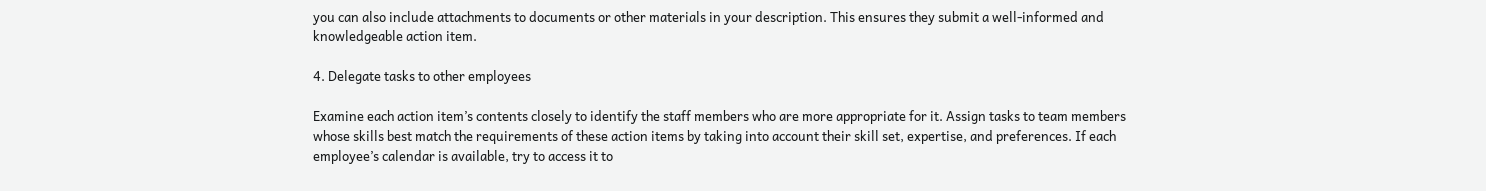you can also include attachments to documents or other materials in your description. This ensures they submit a well-informed and knowledgeable action item.

4. Delegate tasks to other employees

Examine each action item’s contents closely to identify the staff members who are more appropriate for it. Assign tasks to team members whose skills best match the requirements of these action items by taking into account their skill set, expertise, and preferences. If each employee’s calendar is available, try to access it to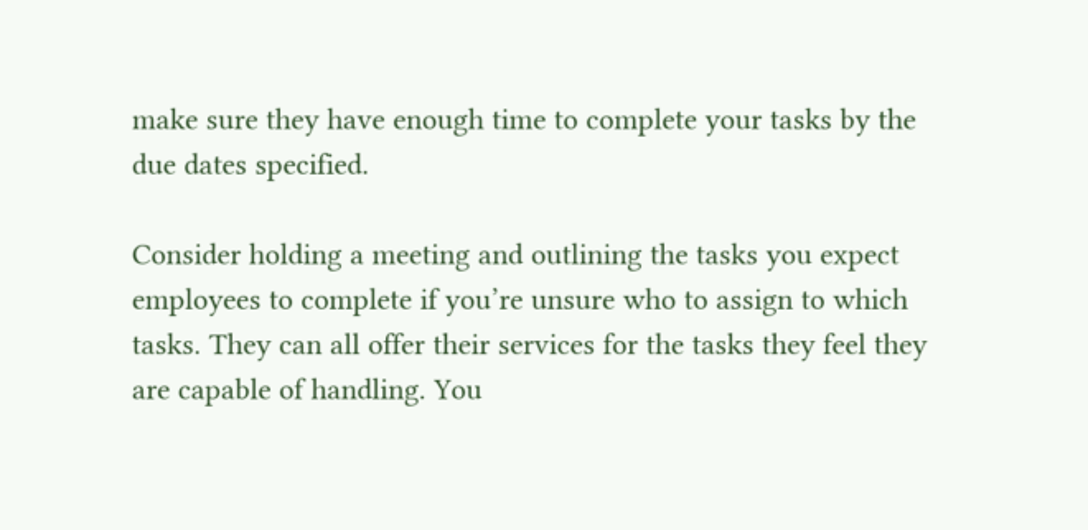make sure they have enough time to complete your tasks by the due dates specified.

Consider holding a meeting and outlining the tasks you expect employees to complete if you’re unsure who to assign to which tasks. They can all offer their services for the tasks they feel they are capable of handling. You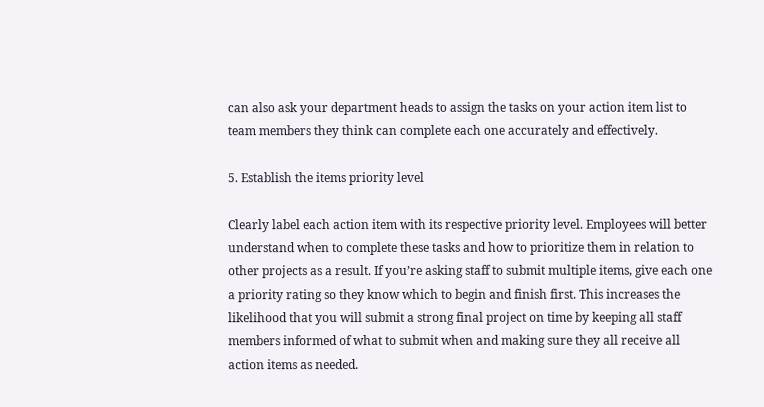can also ask your department heads to assign the tasks on your action item list to team members they think can complete each one accurately and effectively.

5. Establish the items priority level

Clearly label each action item with its respective priority level. Employees will better understand when to complete these tasks and how to prioritize them in relation to other projects as a result. If you’re asking staff to submit multiple items, give each one a priority rating so they know which to begin and finish first. This increases the likelihood that you will submit a strong final project on time by keeping all staff members informed of what to submit when and making sure they all receive all action items as needed.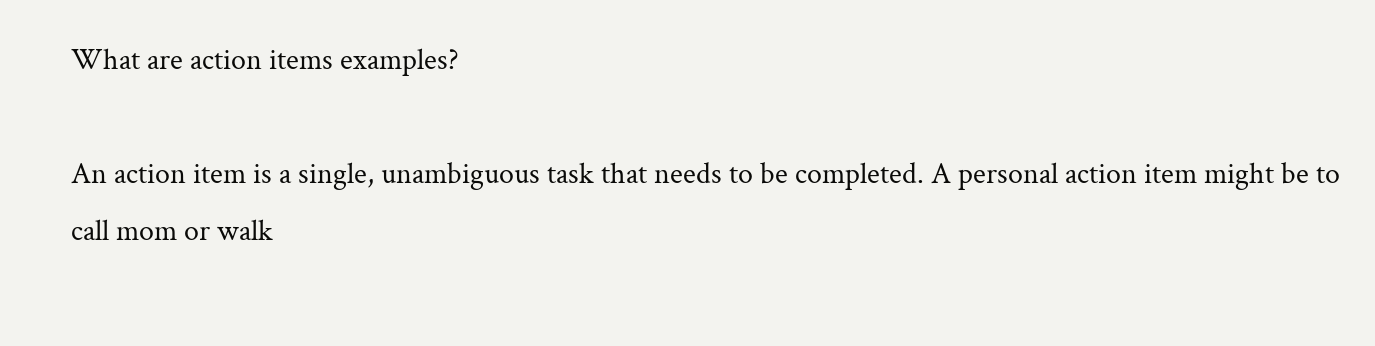What are action items examples?

An action item is a single, unambiguous task that needs to be completed. A personal action item might be to call mom or walk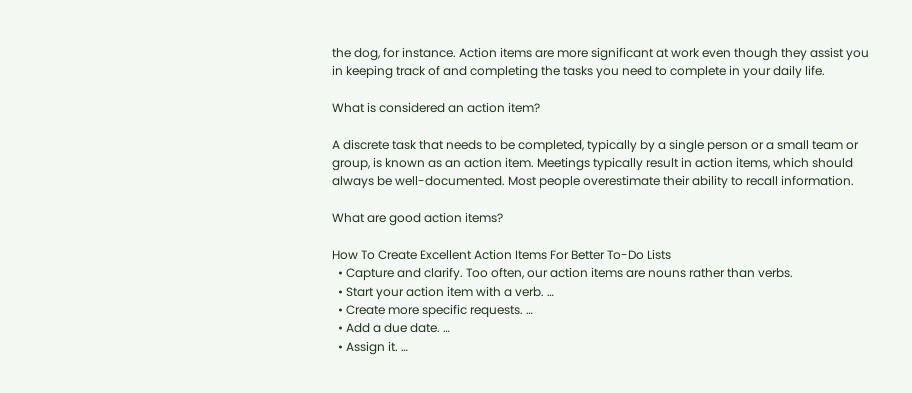the dog, for instance. Action items are more significant at work even though they assist you in keeping track of and completing the tasks you need to complete in your daily life.

What is considered an action item?

A discrete task that needs to be completed, typically by a single person or a small team or group, is known as an action item. Meetings typically result in action items, which should always be well-documented. Most people overestimate their ability to recall information.

What are good action items?

How To Create Excellent Action Items For Better To-Do Lists
  • Capture and clarify. Too often, our action items are nouns rather than verbs.
  • Start your action item with a verb. …
  • Create more specific requests. …
  • Add a due date. …
  • Assign it. …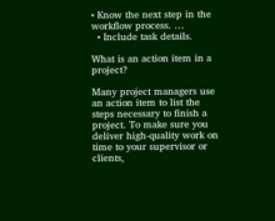• Know the next step in the workflow process. …
  • Include task details.

What is an action item in a project?

Many project managers use an action item to list the steps necessary to finish a project. To make sure you deliver high-quality work on time to your supervisor or clients,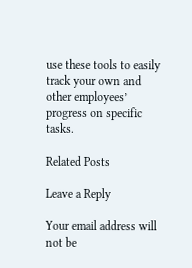use these tools to easily track your own and other employees’ progress on specific tasks.

Related Posts

Leave a Reply

Your email address will not be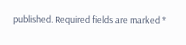published. Required fields are marked *